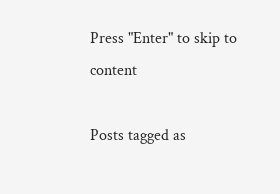Press "Enter" to skip to content

Posts tagged as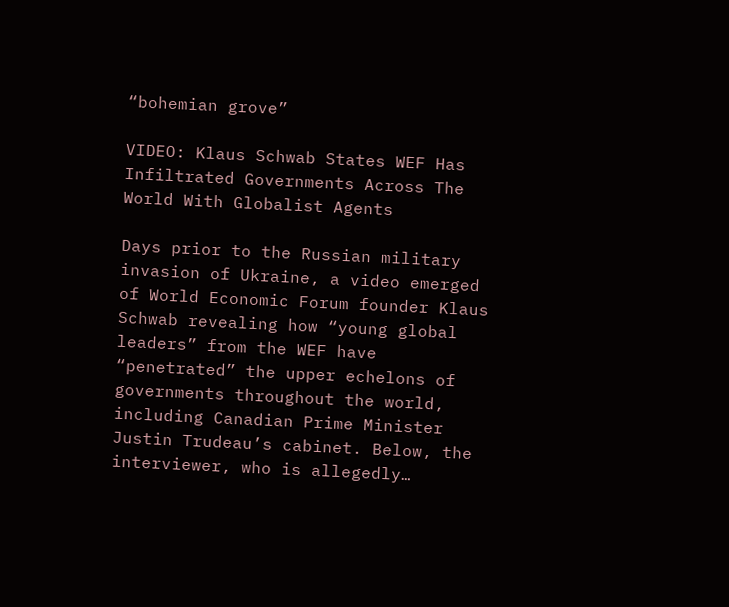“bohemian grove”

VIDEO: Klaus Schwab States WEF Has Infiltrated Governments Across The World With Globalist Agents

Days prior to the Russian military invasion of Ukraine, a video emerged of World Economic Forum founder Klaus Schwab revealing how “young global leaders” from the WEF have “penetrated” the upper echelons of governments throughout the world, including Canadian Prime Minister Justin Trudeau’s cabinet. Below, the interviewer, who is allegedly…